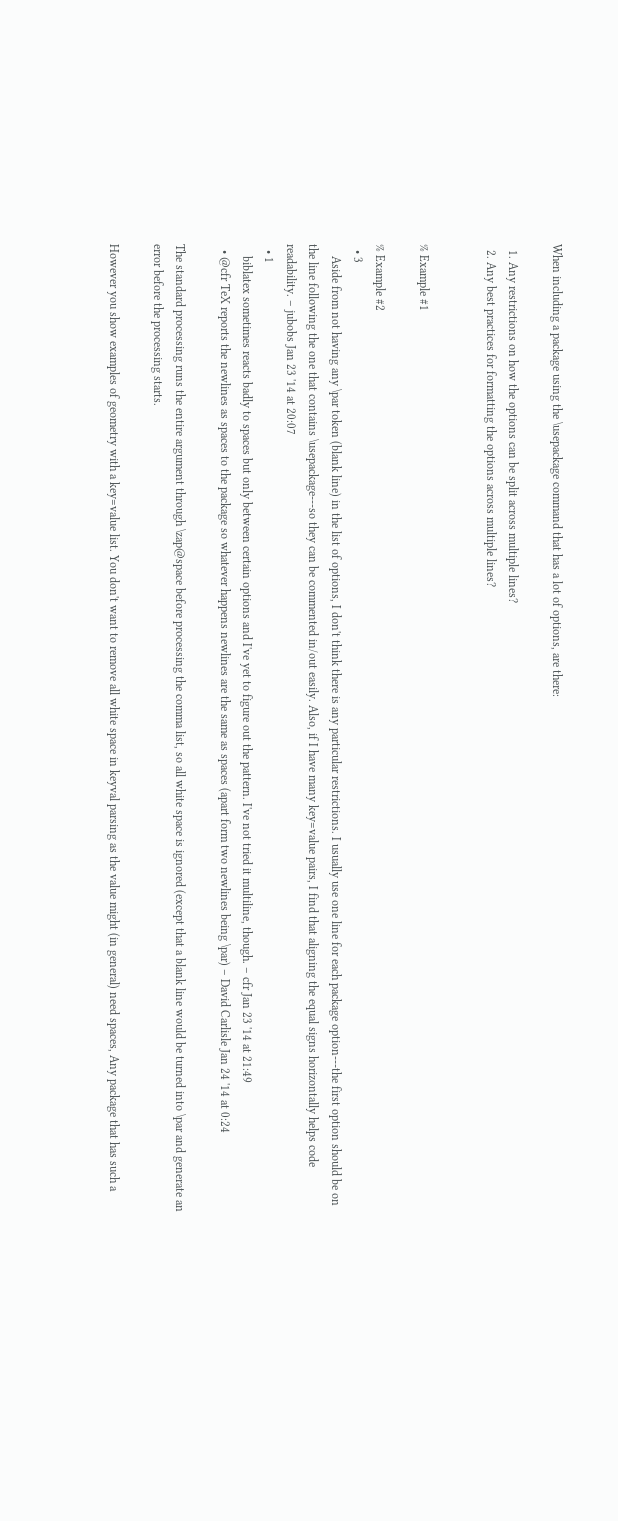When including a package using the \usepackage command that has a lot of options, are there:

  1. Any restrictions on how the options can be split across multiple lines?
  2. Any best practices for formatting the options across multiple lines?


% Example #1

% Example #2
  • 3
    Aside from not having any \par token (blank line) in the list of options, I don't think there is any particular restrictions. I usually use one line for each package option---the first option should be on the line following the one that contains \usepackage---so they can be commented in/out easily. Also, if I have many key=value pairs, I find that aligning the equal signs horizontally helps code readability. – jubobs Jan 23 '14 at 20:07
  • 1
    biblatex sometimes reacts badly to spaces but only between certain options and I've yet to figure out the pattern. I've not tried it multiline, though. – cfr Jan 23 '14 at 21:49
  • @cfr TeX reports the newlines as spaces to the package so whatever happens newlines are the same as spaces (apart form two newlines being \par) – David Carlisle Jan 24 '14 at 0:24

The standard processing runs the entire argument through \zap@space before processing the comma list, so all white space is ignored (except that a blank line would be turned into \par and generate an error before the processing starts.

However you show examples of geometry with a key=value list. You don't want to remove all white space in keyval parsing as the value might (in general) need spaces, Any package that has such a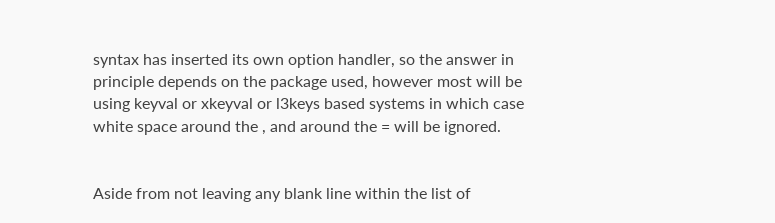syntax has inserted its own option handler, so the answer in principle depends on the package used, however most will be using keyval or xkeyval or l3keys based systems in which case white space around the , and around the = will be ignored.


Aside from not leaving any blank line within the list of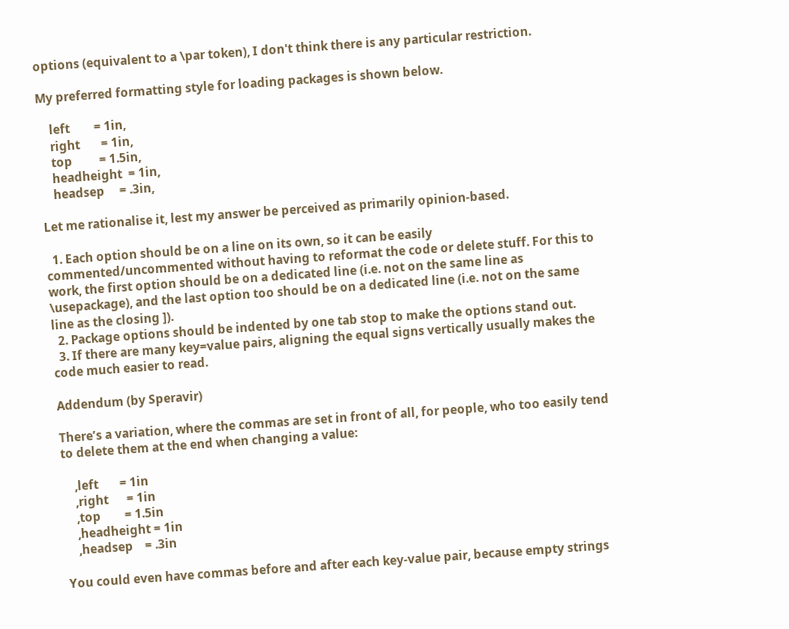options (equivalent to a \par token), I don't think there is any particular restriction.

My preferred formatting style for loading packages is shown below.

    left        = 1in,
    right       = 1in,
    top         = 1.5in,
    headheight  = 1in,
    headsep     = .3in,

Let me rationalise it, lest my answer be perceived as primarily opinion-based.

  1. Each option should be on a line on its own, so it can be easily commented/uncommented without having to reformat the code or delete stuff. For this to work, the first option should be on a dedicated line (i.e. not on the same line as \usepackage), and the last option too should be on a dedicated line (i.e. not on the same line as the closing ]).
  2. Package options should be indented by one tab stop to make the options stand out.
  3. If there are many key=value pairs, aligning the equal signs vertically usually makes the code much easier to read.

Addendum (by Speravir)

There’s a variation, where the commas are set in front of all, for people, who too easily tend to delete them at the end when changing a value:

    ,left       = 1in
    ,right      = 1in
    ,top        = 1.5in
    ,headheight = 1in
    ,headsep    = .3in

You could even have commas before and after each key-value pair, because empty strings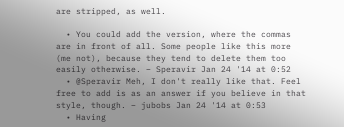are stripped, as well.

  • You could add the version, where the commas are in front of all. Some people like this more (me not), because they tend to delete them too easily otherwise. – Speravir Jan 24 '14 at 0:52
  • @Speravir Meh, I don't really like that. Feel free to add is as an answer if you believe in that style, though. – jubobs Jan 24 '14 at 0:53
  • Having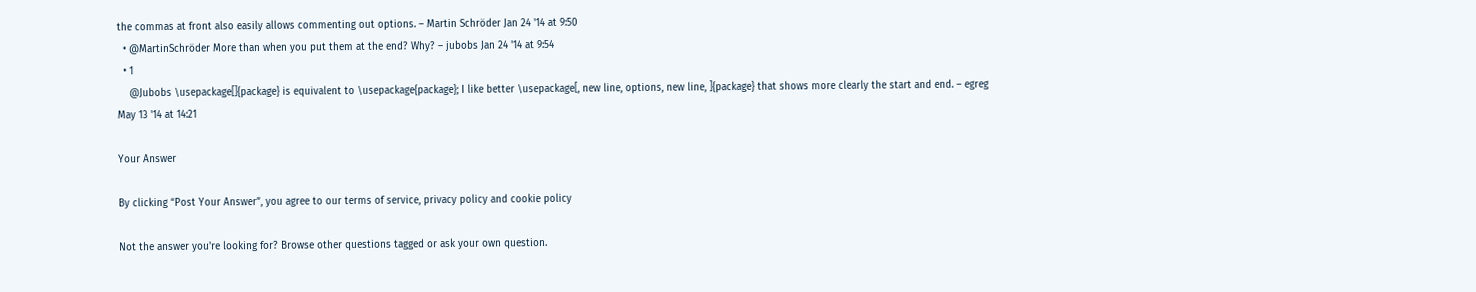the commas at front also easily allows commenting out options. – Martin Schröder Jan 24 '14 at 9:50
  • @MartinSchröder More than when you put them at the end? Why? – jubobs Jan 24 '14 at 9:54
  • 1
    @Jubobs \usepackage[]{package} is equivalent to \usepackage{package}; I like better \usepackage[, new line, options, new line, ]{package} that shows more clearly the start and end. – egreg May 13 '14 at 14:21

Your Answer

By clicking “Post Your Answer”, you agree to our terms of service, privacy policy and cookie policy

Not the answer you're looking for? Browse other questions tagged or ask your own question.